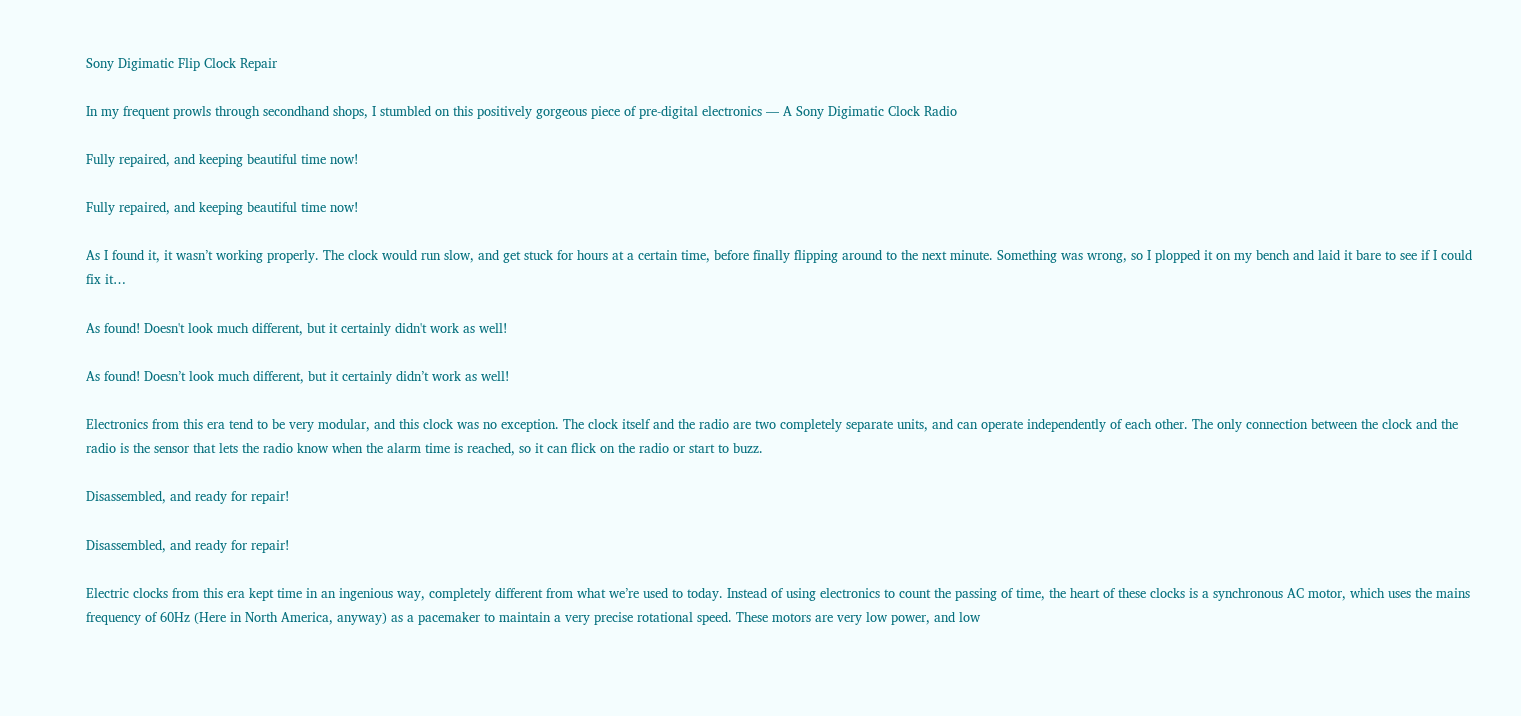Sony Digimatic Flip Clock Repair

In my frequent prowls through secondhand shops, I stumbled on this positively gorgeous piece of pre-digital electronics — A Sony Digimatic Clock Radio

Fully repaired, and keeping beautiful time now!

Fully repaired, and keeping beautiful time now!

As I found it, it wasn’t working properly. The clock would run slow, and get stuck for hours at a certain time, before finally flipping around to the next minute. Something was wrong, so I plopped it on my bench and laid it bare to see if I could fix it…

As found! Doesn't look much different, but it certainly didn't work as well!

As found! Doesn’t look much different, but it certainly didn’t work as well!

Electronics from this era tend to be very modular, and this clock was no exception. The clock itself and the radio are two completely separate units, and can operate independently of each other. The only connection between the clock and the radio is the sensor that lets the radio know when the alarm time is reached, so it can flick on the radio or start to buzz.

Disassembled, and ready for repair!

Disassembled, and ready for repair!

Electric clocks from this era kept time in an ingenious way, completely different from what we’re used to today. Instead of using electronics to count the passing of time, the heart of these clocks is a synchronous AC motor, which uses the mains frequency of 60Hz (Here in North America, anyway) as a pacemaker to maintain a very precise rotational speed. These motors are very low power, and low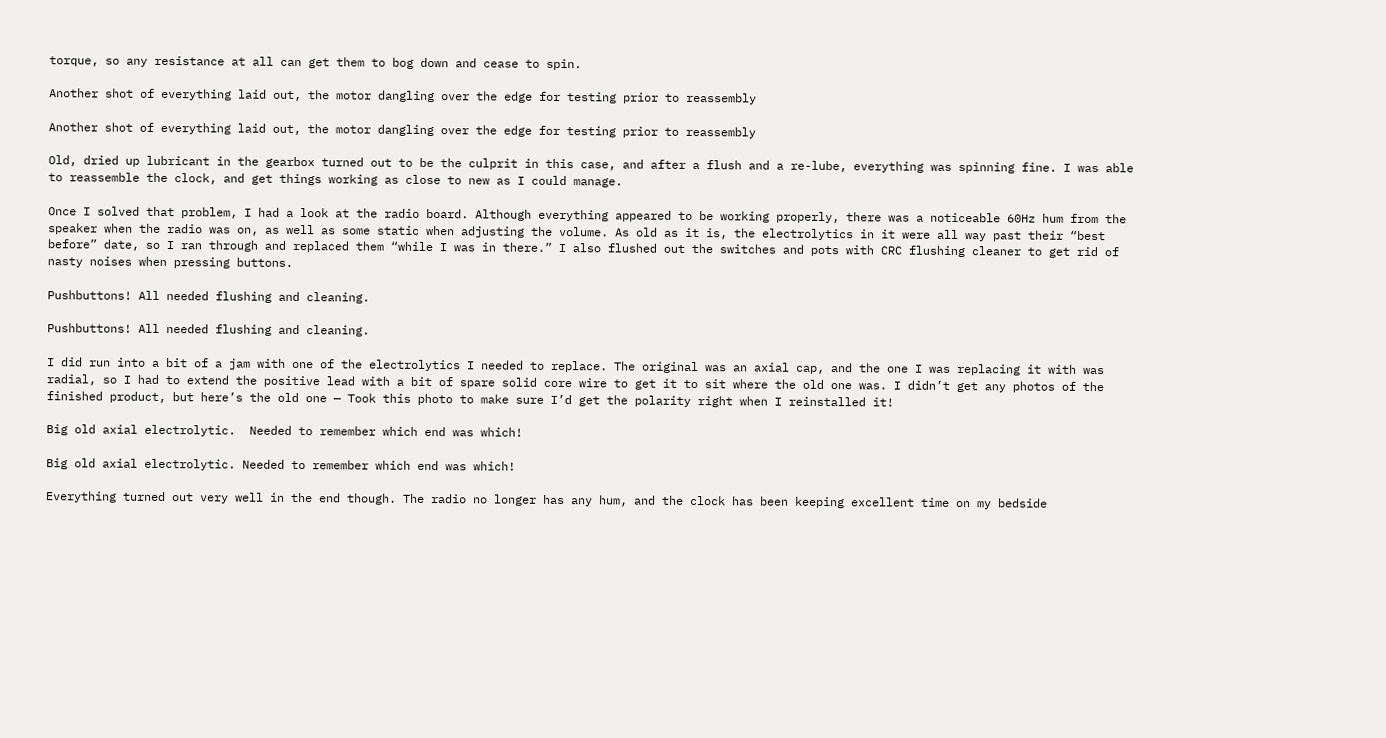torque, so any resistance at all can get them to bog down and cease to spin.

Another shot of everything laid out, the motor dangling over the edge for testing prior to reassembly

Another shot of everything laid out, the motor dangling over the edge for testing prior to reassembly

Old, dried up lubricant in the gearbox turned out to be the culprit in this case, and after a flush and a re-lube, everything was spinning fine. I was able to reassemble the clock, and get things working as close to new as I could manage.

Once I solved that problem, I had a look at the radio board. Although everything appeared to be working properly, there was a noticeable 60Hz hum from the speaker when the radio was on, as well as some static when adjusting the volume. As old as it is, the electrolytics in it were all way past their “best before” date, so I ran through and replaced them “while I was in there.” I also flushed out the switches and pots with CRC flushing cleaner to get rid of nasty noises when pressing buttons.

Pushbuttons! All needed flushing and cleaning.

Pushbuttons! All needed flushing and cleaning.

I did run into a bit of a jam with one of the electrolytics I needed to replace. The original was an axial cap, and the one I was replacing it with was radial, so I had to extend the positive lead with a bit of spare solid core wire to get it to sit where the old one was. I didn’t get any photos of the finished product, but here’s the old one — Took this photo to make sure I’d get the polarity right when I reinstalled it!

Big old axial electrolytic.  Needed to remember which end was which!

Big old axial electrolytic. Needed to remember which end was which!

Everything turned out very well in the end though. The radio no longer has any hum, and the clock has been keeping excellent time on my bedside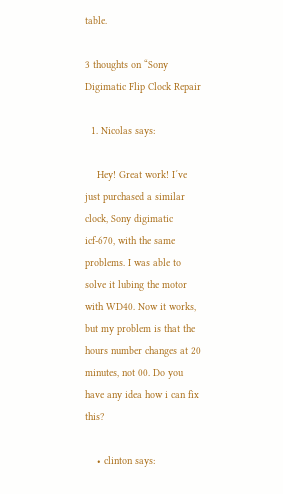table.

3 thoughts on “Sony Digimatic Flip Clock Repair

  1. Nicolas says:

    Hey! Great work! I´ve just purchased a similar clock, Sony digimatic icf-670, with the same problems. I was able to solve it lubing the motor with WD40. Now it works, but my problem is that the hours number changes at 20 minutes, not 00. Do you have any idea how i can fix this?

    • clinton says: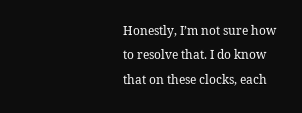Honestly, I’m not sure how to resolve that. I do know that on these clocks, each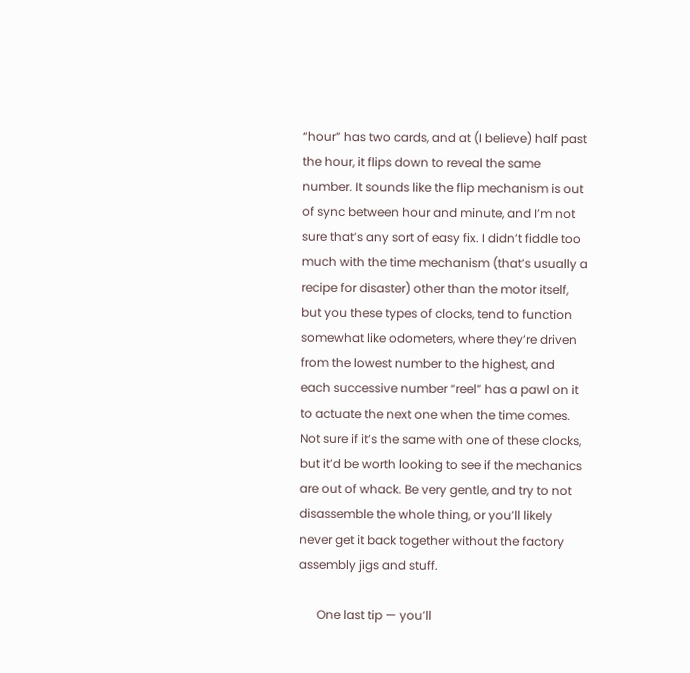“hour” has two cards, and at (I believe) half past the hour, it flips down to reveal the same number. It sounds like the flip mechanism is out of sync between hour and minute, and I’m not sure that’s any sort of easy fix. I didn’t fiddle too much with the time mechanism (that’s usually a recipe for disaster) other than the motor itself, but you these types of clocks, tend to function somewhat like odometers, where they’re driven from the lowest number to the highest, and each successive number “reel” has a pawl on it to actuate the next one when the time comes. Not sure if it’s the same with one of these clocks, but it’d be worth looking to see if the mechanics are out of whack. Be very gentle, and try to not disassemble the whole thing, or you’ll likely never get it back together without the factory assembly jigs and stuff.

      One last tip — you’ll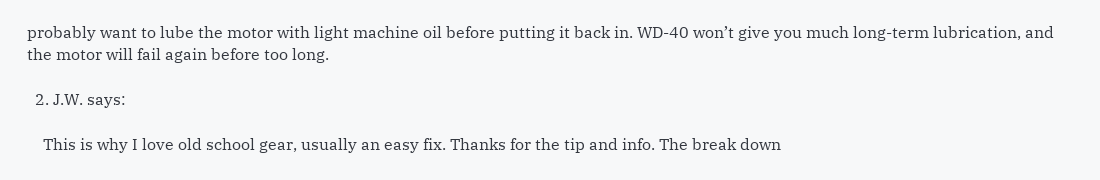probably want to lube the motor with light machine oil before putting it back in. WD-40 won’t give you much long-term lubrication, and the motor will fail again before too long.

  2. J.W. says:

    This is why I love old school gear, usually an easy fix. Thanks for the tip and info. The break down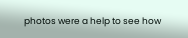photos were a help to see how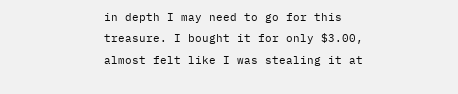in depth I may need to go for this treasure. I bought it for only $3.00, almost felt like I was stealing it at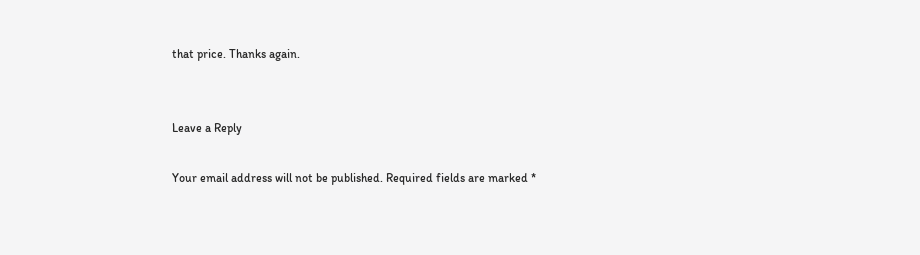that price. Thanks again.


Leave a Reply

Your email address will not be published. Required fields are marked *